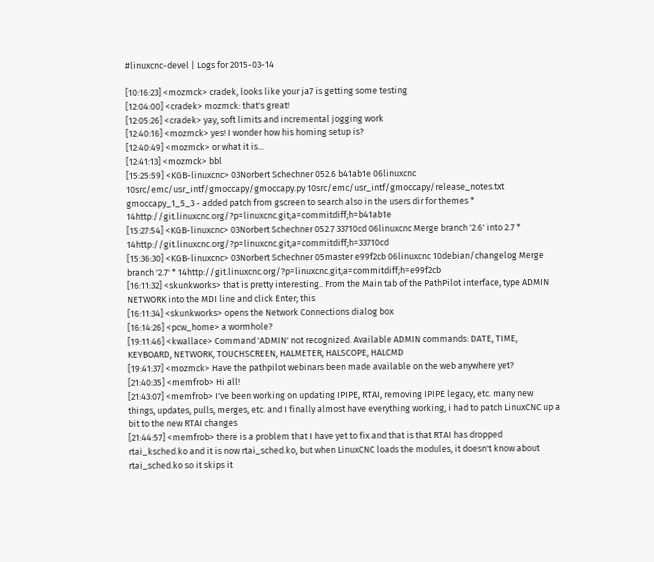#linuxcnc-devel | Logs for 2015-03-14

[10:16:23] <mozmck> cradek, looks like your ja7 is getting some testing
[12:04:00] <cradek> mozmck: that's great!
[12:05:26] <cradek> yay, soft limits and incremental jogging work
[12:40:16] <mozmck> yes! I wonder how his homing setup is?
[12:40:49] <mozmck> or what it is...
[12:41:13] <mozmck> bbl
[15:25:59] <KGB-linuxcnc> 03Norbert Schechner 052.6 b41ab1e 06linuxcnc 10src/emc/usr_intf/gmoccapy/gmoccapy.py 10src/emc/usr_intf/gmoccapy/release_notes.txt gmoccapy_1_5_3 - added patch from gscreen to search also in the users dir for themes * 14http://git.linuxcnc.org/?p=linuxcnc.git;a=commitdiff;h=b41ab1e
[15:27:54] <KGB-linuxcnc> 03Norbert Schechner 052.7 33710cd 06linuxcnc Merge branch '2.6' into 2.7 * 14http://git.linuxcnc.org/?p=linuxcnc.git;a=commitdiff;h=33710cd
[15:36:30] <KGB-linuxcnc> 03Norbert Schechner 05master e99f2cb 06linuxcnc 10debian/changelog Merge branch '2.7' * 14http://git.linuxcnc.org/?p=linuxcnc.git;a=commitdiff;h=e99f2cb
[16:11:32] <skunkworks> that is pretty interesting.. From the Main tab of the PathPilot interface, type ADMIN NETWORK into the MDI line and click Enter; this
[16:11:34] <skunkworks> opens the Network Connections dialog box
[16:14:26] <pcw_home> a wormhole?
[19:11:46] <kwallace> Command 'ADMIN' not recognized. Available ADMIN commands: DATE, TIME, KEYBOARD, NETWORK, TOUCHSCREEN, HALMETER, HALSCOPE, HALCMD
[19:41:37] <mozmck> Have the pathpilot webinars been made available on the web anywhere yet?
[21:40:35] <memfrob> Hi all!
[21:43:07] <memfrob> I've been working on updating IPIPE, RTAI, removing IPIPE legacy, etc. many new things, updates, pulls, merges, etc. and I finally almost have everything working, i had to patch LinuxCNC up a bit to the new RTAI changes
[21:44:57] <memfrob> there is a problem that I have yet to fix and that is that RTAI has dropped rtai_ksched.ko and it is now rtai_sched.ko, but when LinuxCNC loads the modules, it doesn't know about rtai_sched.ko so it skips it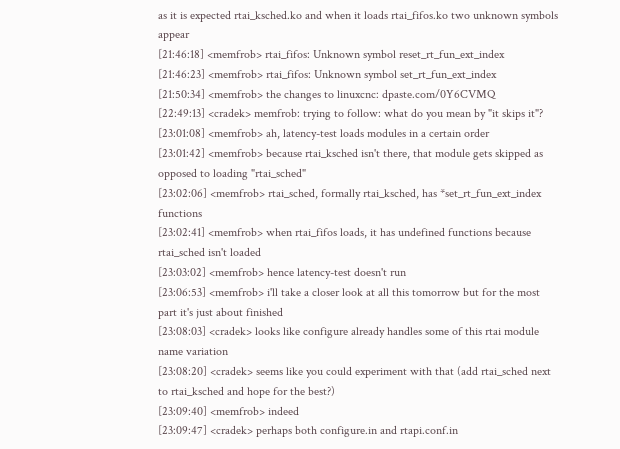as it is expected rtai_ksched.ko and when it loads rtai_fifos.ko two unknown symbols appear
[21:46:18] <memfrob> rtai_fifos: Unknown symbol reset_rt_fun_ext_index
[21:46:23] <memfrob> rtai_fifos: Unknown symbol set_rt_fun_ext_index
[21:50:34] <memfrob> the changes to linuxcnc: dpaste.com/0Y6CVMQ
[22:49:13] <cradek> memfrob: trying to follow: what do you mean by "it skips it"?
[23:01:08] <memfrob> ah, latency-test loads modules in a certain order
[23:01:42] <memfrob> because rtai_ksched isn't there, that module gets skipped as opposed to loading "rtai_sched"
[23:02:06] <memfrob> rtai_sched, formally rtai_ksched, has *set_rt_fun_ext_index functions
[23:02:41] <memfrob> when rtai_fifos loads, it has undefined functions because rtai_sched isn't loaded
[23:03:02] <memfrob> hence latency-test doesn't run
[23:06:53] <memfrob> i'll take a closer look at all this tomorrow but for the most part it's just about finished
[23:08:03] <cradek> looks like configure already handles some of this rtai module name variation
[23:08:20] <cradek> seems like you could experiment with that (add rtai_sched next to rtai_ksched and hope for the best?)
[23:09:40] <memfrob> indeed
[23:09:47] <cradek> perhaps both configure.in and rtapi.conf.in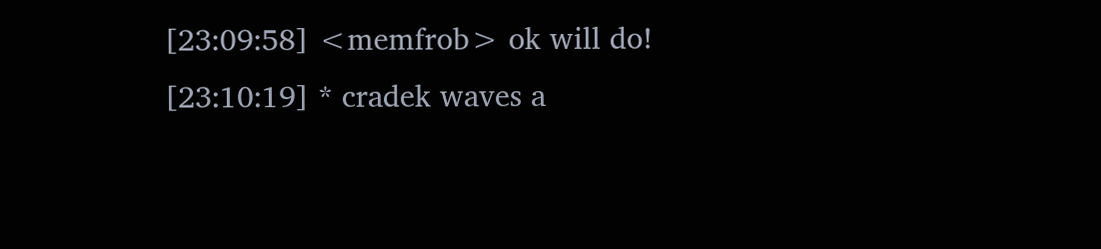[23:09:58] <memfrob> ok will do!
[23:10:19] * cradek waves a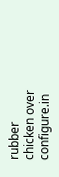rubber chicken over configure.in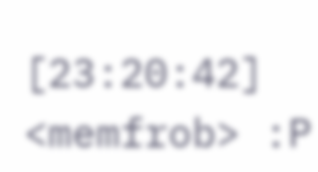[23:20:42] <memfrob> :P